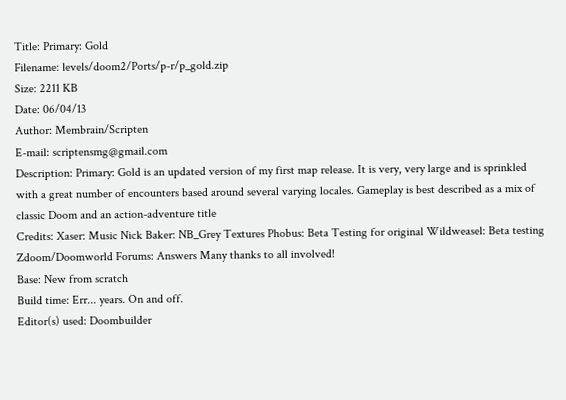Title: Primary: Gold
Filename: levels/doom2/Ports/p-r/p_gold.zip
Size: 2211 KB
Date: 06/04/13
Author: Membrain/Scripten
E-mail: scriptensmg@gmail.com
Description: Primary: Gold is an updated version of my first map release. It is very, very large and is sprinkled with a great number of encounters based around several varying locales. Gameplay is best described as a mix of classic Doom and an action-adventure title
Credits: Xaser: Music Nick Baker: NB_Grey Textures Phobus: Beta Testing for original Wildweasel: Beta testing Zdoom/Doomworld Forums: Answers Many thanks to all involved!
Base: New from scratch
Build time: Err... years. On and off.
Editor(s) used: Doombuilder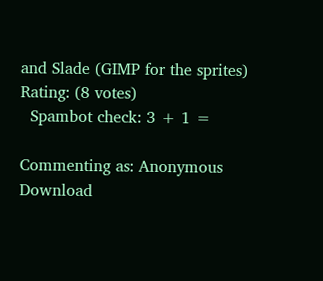and Slade (GIMP for the sprites)
Rating: (8 votes)
  Spambot check: 3 + 1 =

Commenting as: Anonymous
Download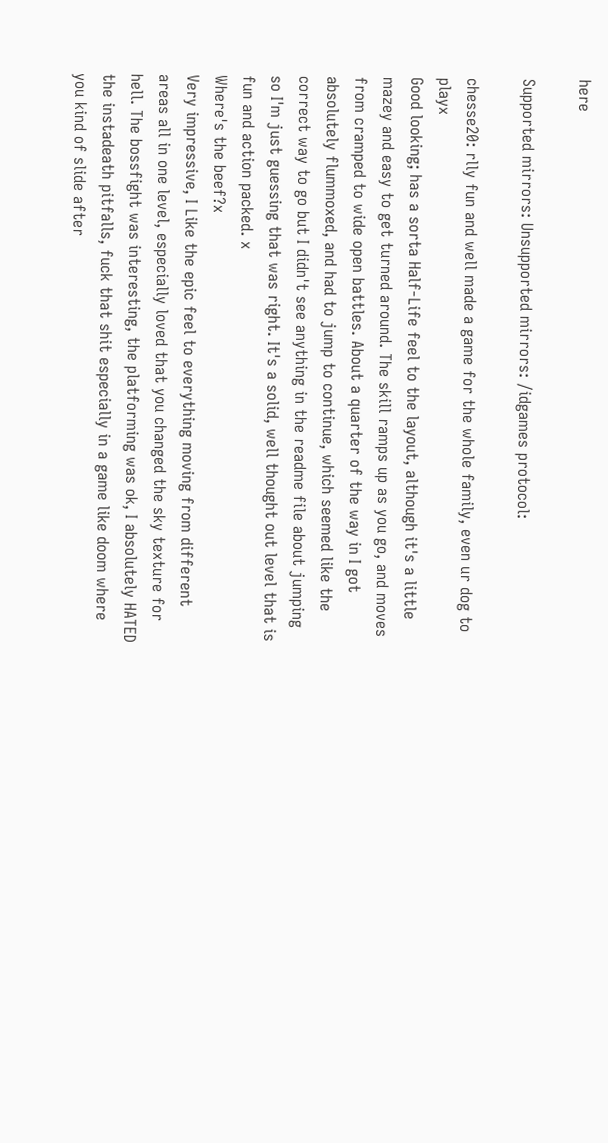here

Supported mirrors: Unsupported mirrors: /idgames protocol:

chesse20: rlly fun and well made a game for the whole family, even ur dog to playx
Good looking; has a sorta Half-Life feel to the layout, although it's a little mazey and easy to get turned around. The skill ramps up as you go, and moves from cramped to wide open battles. About a quarter of the way in I got absolutely flummoxed, and had to jump to continue, which seemed like the correct way to go but I didn't see anything in the readme file about jumping so I'm just guessing that was right. It's a solid, well thought out level that is fun and action packed. x
Where's the beef?x
Very impressive, I Like the epic feel to everything moving from different areas all in one level, especially loved that you changed the sky texture for hell. The bossfight was interesting, the platforming was ok, I absolutely HATED the instadeath pitfalls, fuck that shit especially in a game like doom where you kind of slide after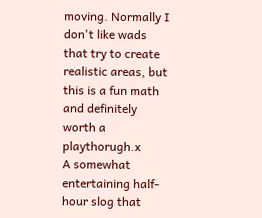moving. Normally I don't like wads that try to create realistic areas, but this is a fun math and definitely worth a playthorugh.x
A somewhat entertaining half-hour slog that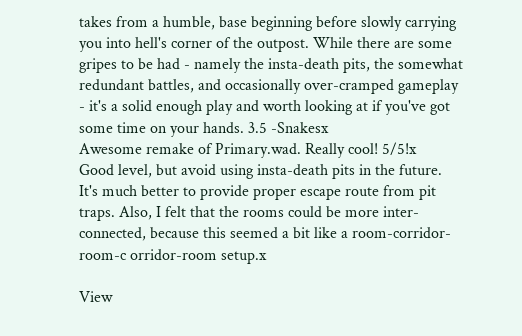takes from a humble, base beginning before slowly carrying you into hell's corner of the outpost. While there are some gripes to be had - namely the insta-death pits, the somewhat redundant battles, and occasionally over-cramped gameplay - it's a solid enough play and worth looking at if you've got some time on your hands. 3.5 -Snakesx
Awesome remake of Primary.wad. Really cool! 5/5!x
Good level, but avoid using insta-death pits in the future. It's much better to provide proper escape route from pit traps. Also, I felt that the rooms could be more inter-connected, because this seemed a bit like a room-corridor-room-c orridor-room setup.x

View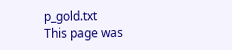p_gold.txt
This page was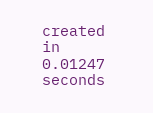created in 0.01247 seconds